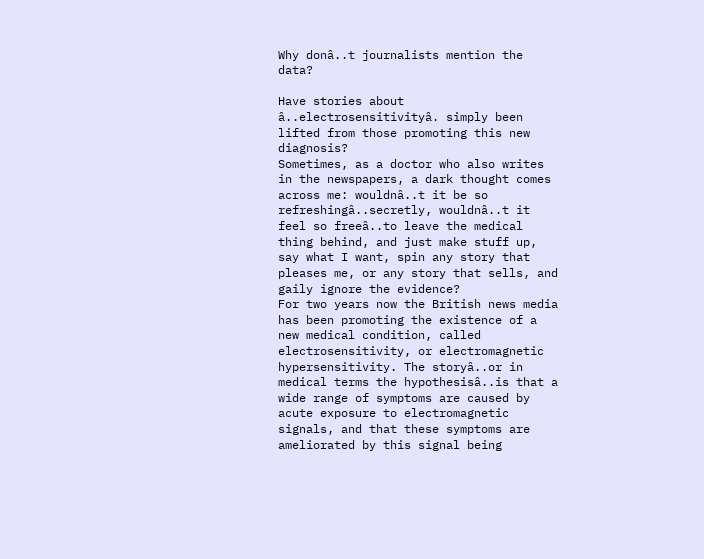Why donâ..t journalists mention the data?

Have stories about â..electrosensitivityâ. simply been lifted from those promoting this new diagnosis?
Sometimes, as a doctor who also writes in the newspapers, a dark thought comes across me: wouldnâ..t it be so refreshingâ..secretly, wouldnâ..t it feel so freeâ..to leave the medical thing behind, and just make stuff up, say what I want, spin any story that pleases me, or any story that sells, and gaily ignore the evidence?
For two years now the British news media has been promoting the existence of a new medical condition, called electrosensitivity, or electromagnetic hypersensitivity. The storyâ..or in medical terms the hypothesisâ..is that a wide range of symptoms are caused by acute exposure to electromagnetic signals, and that these symptoms are ameliorated by this signal being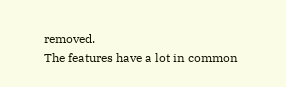removed.
The features have a lot in common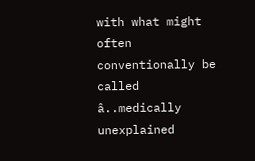with what might often conventionally be called â..medically unexplained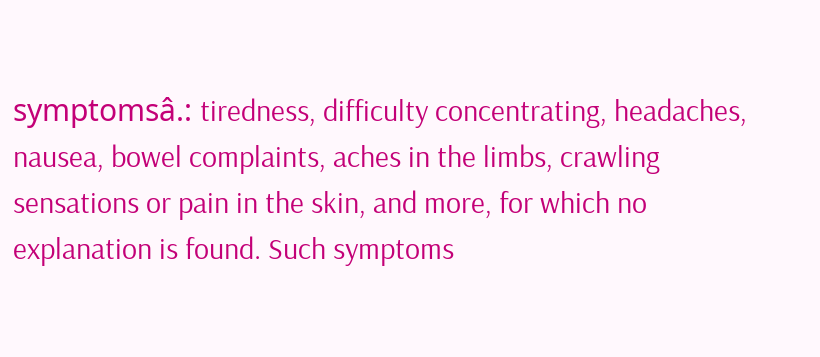symptomsâ.: tiredness, difficulty concentrating, headaches, nausea, bowel complaints, aches in the limbs, crawling sensations or pain in the skin, and more, for which no explanation is found. Such symptoms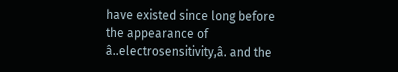have existed since long before the appearance of â..electrosensitivity,â. and the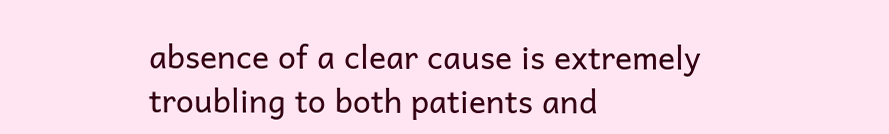absence of a clear cause is extremely troubling to both patients and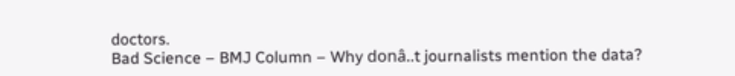doctors.
Bad Science – BMJ Column – Why donâ..t journalists mention the data?